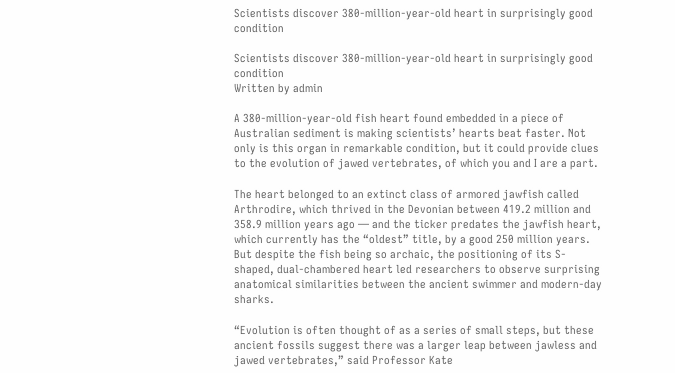Scientists discover 380-million-year-old heart in surprisingly good condition

Scientists discover 380-million-year-old heart in surprisingly good condition
Written by admin

A 380-million-year-old fish heart found embedded in a piece of Australian sediment is making scientists’ hearts beat faster. Not only is this organ in remarkable condition, but it could provide clues to the evolution of jawed vertebrates, of which you and I are a part.

The heart belonged to an extinct class of armored jawfish called Arthrodire, which thrived in the Devonian between 419.2 million and 358.9 million years ago — and the ticker predates the jawfish heart, which currently has the “oldest” title, by a good 250 million years. But despite the fish being so archaic, the positioning of its S-shaped, dual-chambered heart led researchers to observe surprising anatomical similarities between the ancient swimmer and modern-day sharks.

“Evolution is often thought of as a series of small steps, but these ancient fossils suggest there was a larger leap between jawless and jawed vertebrates,” said Professor Kate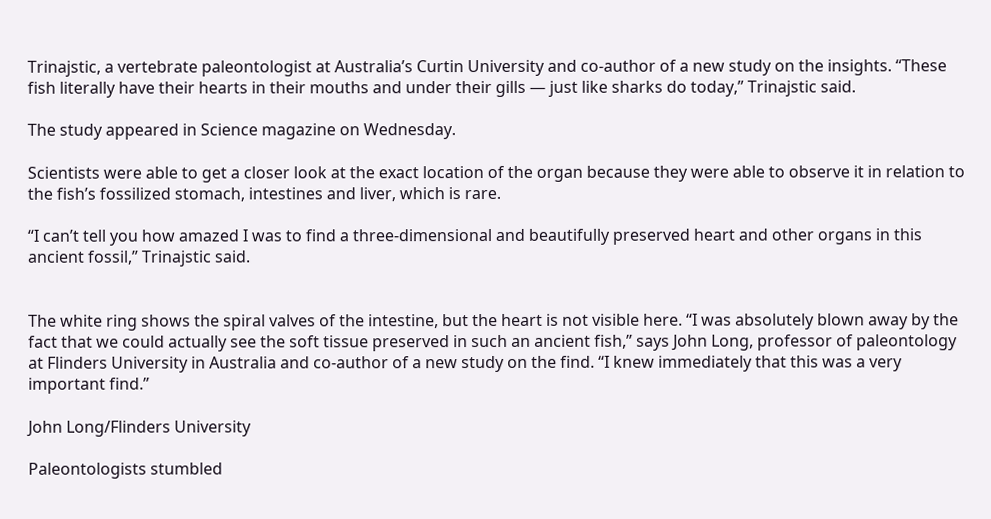Trinajstic, a vertebrate paleontologist at Australia’s Curtin University and co-author of a new study on the insights. “These fish literally have their hearts in their mouths and under their gills — just like sharks do today,” Trinajstic said.

The study appeared in Science magazine on Wednesday.

Scientists were able to get a closer look at the exact location of the organ because they were able to observe it in relation to the fish’s fossilized stomach, intestines and liver, which is rare.

“I can’t tell you how amazed I was to find a three-dimensional and beautifully preserved heart and other organs in this ancient fossil,” Trinajstic said.


The white ring shows the spiral valves of the intestine, but the heart is not visible here. “I was absolutely blown away by the fact that we could actually see the soft tissue preserved in such an ancient fish,” says John Long, professor of paleontology at Flinders University in Australia and co-author of a new study on the find. “I knew immediately that this was a very important find.”

John Long/Flinders University

Paleontologists stumbled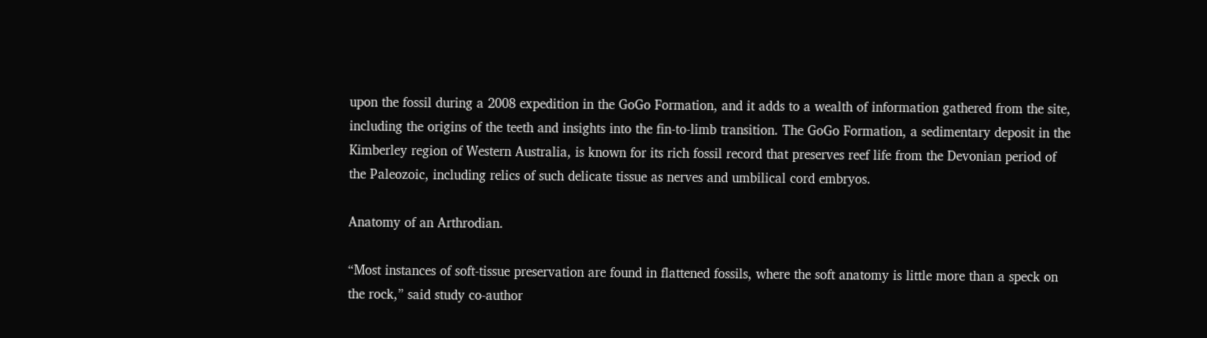upon the fossil during a 2008 expedition in the GoGo Formation, and it adds to a wealth of information gathered from the site, including the origins of the teeth and insights into the fin-to-limb transition. The GoGo Formation, a sedimentary deposit in the Kimberley region of Western Australia, is known for its rich fossil record that preserves reef life from the Devonian period of the Paleozoic, including relics of such delicate tissue as nerves and umbilical cord embryos.

Anatomy of an Arthrodian.

“Most instances of soft-tissue preservation are found in flattened fossils, where the soft anatomy is little more than a speck on the rock,” said study co-author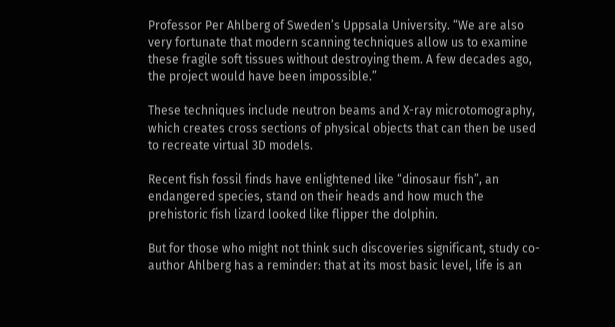Professor Per Ahlberg of Sweden’s Uppsala University. “We are also very fortunate that modern scanning techniques allow us to examine these fragile soft tissues without destroying them. A few decades ago, the project would have been impossible.”

These techniques include neutron beams and X-ray microtomography, which creates cross sections of physical objects that can then be used to recreate virtual 3D models.

Recent fish fossil finds have enlightened like “dinosaur fish”, an endangered species, stand on their heads and how much the prehistoric fish lizard looked like flipper the dolphin.

But for those who might not think such discoveries significant, study co-author Ahlberg has a reminder: that at its most basic level, life is an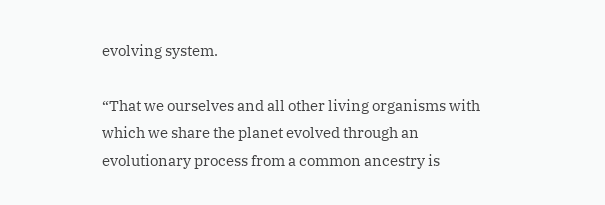evolving system.

“That we ourselves and all other living organisms with which we share the planet evolved through an evolutionary process from a common ancestry is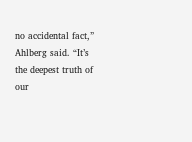no accidental fact,” Ahlberg said. “It’s the deepest truth of our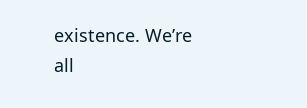existence. We’re all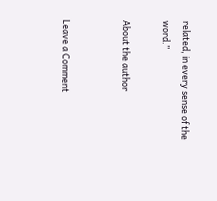related, in every sense of the word.”

About the author


Leave a Comment